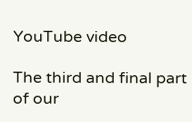YouTube video

The third and final part of our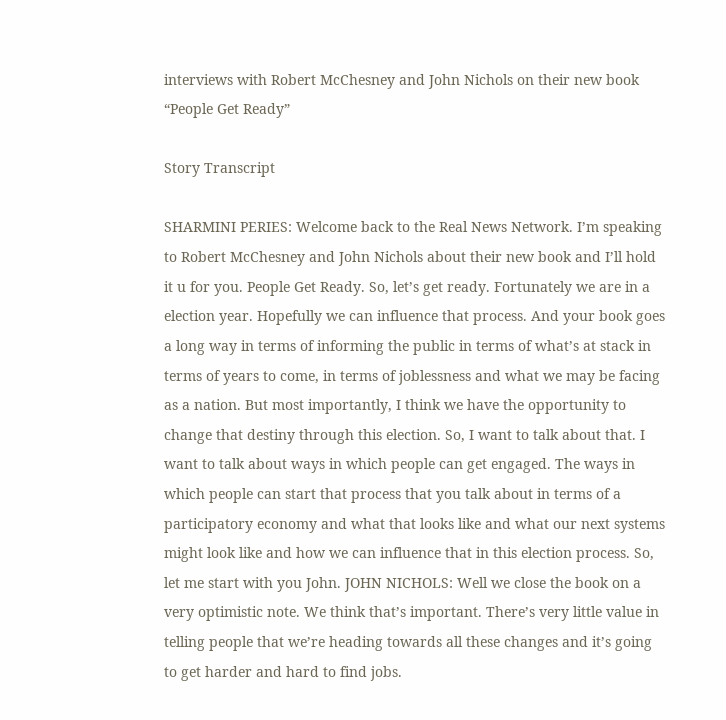interviews with Robert McChesney and John Nichols on their new book “People Get Ready”

Story Transcript

SHARMINI PERIES: Welcome back to the Real News Network. I’m speaking to Robert McChesney and John Nichols about their new book and I’ll hold it u for you. People Get Ready. So, let’s get ready. Fortunately we are in a election year. Hopefully we can influence that process. And your book goes a long way in terms of informing the public in terms of what’s at stack in terms of years to come, in terms of joblessness and what we may be facing as a nation. But most importantly, I think we have the opportunity to change that destiny through this election. So, I want to talk about that. I want to talk about ways in which people can get engaged. The ways in which people can start that process that you talk about in terms of a participatory economy and what that looks like and what our next systems might look like and how we can influence that in this election process. So, let me start with you John. JOHN NICHOLS: Well we close the book on a very optimistic note. We think that’s important. There’s very little value in telling people that we’re heading towards all these changes and it’s going to get harder and hard to find jobs.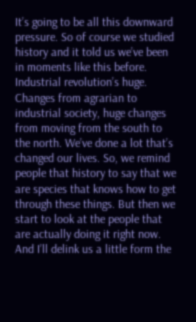It’s going to be all this downward pressure. So of course we studied history and it told us we’ve been in moments like this before. Industrial revolution’s huge. Changes from agrarian to industrial society, huge changes from moving from the south to the north. We’ve done a lot that’s changed our lives. So, we remind people that history to say that we are species that knows how to get through these things. But then we start to look at the people that are actually doing it right now. And I’ll delink us a little form the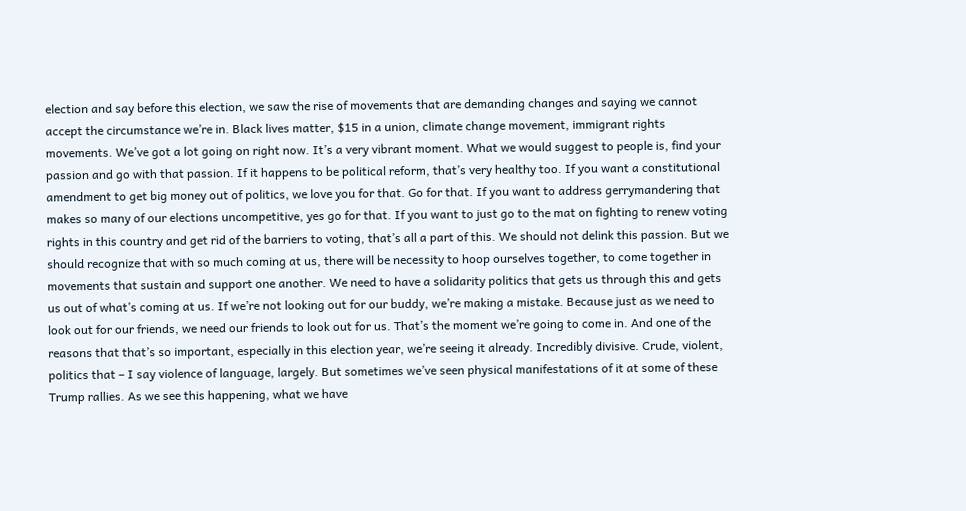election and say before this election, we saw the rise of movements that are demanding changes and saying we cannot accept the circumstance we’re in. Black lives matter, $15 in a union, climate change movement, immigrant rights movements. We’ve got a lot going on right now. It’s a very vibrant moment. What we would suggest to people is, find your passion and go with that passion. If it happens to be political reform, that’s very healthy too. If you want a constitutional amendment to get big money out of politics, we love you for that. Go for that. If you want to address gerrymandering that makes so many of our elections uncompetitive, yes go for that. If you want to just go to the mat on fighting to renew voting rights in this country and get rid of the barriers to voting, that’s all a part of this. We should not delink this passion. But we should recognize that with so much coming at us, there will be necessity to hoop ourselves together, to come together in movements that sustain and support one another. We need to have a solidarity politics that gets us through this and gets us out of what’s coming at us. If we’re not looking out for our buddy, we’re making a mistake. Because just as we need to look out for our friends, we need our friends to look out for us. That’s the moment we’re going to come in. And one of the reasons that that’s so important, especially in this election year, we’re seeing it already. Incredibly divisive. Crude, violent, politics that – I say violence of language, largely. But sometimes we’ve seen physical manifestations of it at some of these Trump rallies. As we see this happening, what we have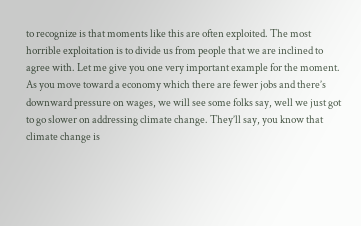to recognize is that moments like this are often exploited. The most horrible exploitation is to divide us from people that we are inclined to agree with. Let me give you one very important example for the moment. As you move toward a economy which there are fewer jobs and there’s downward pressure on wages, we will see some folks say, well we just got to go slower on addressing climate change. They’ll say, you know that climate change is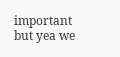important but yea we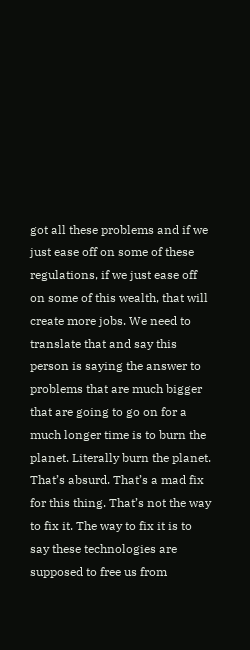got all these problems and if we just ease off on some of these regulations, if we just ease off on some of this wealth, that will create more jobs. We need to translate that and say this person is saying the answer to problems that are much bigger that are going to go on for a much longer time is to burn the planet. Literally burn the planet. That’s absurd. That’s a mad fix for this thing. That’s not the way to fix it. The way to fix it is to say these technologies are supposed to free us from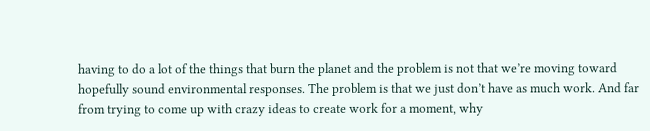having to do a lot of the things that burn the planet and the problem is not that we’re moving toward hopefully sound environmental responses. The problem is that we just don’t have as much work. And far from trying to come up with crazy ideas to create work for a moment, why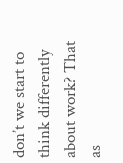don’t we start to think differently about work? That as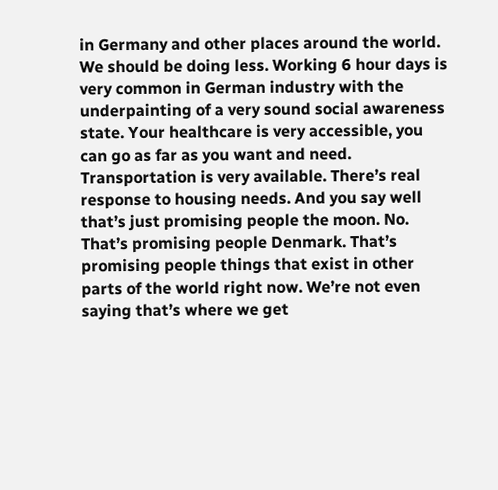in Germany and other places around the world. We should be doing less. Working 6 hour days is very common in German industry with the underpainting of a very sound social awareness state. Your healthcare is very accessible, you can go as far as you want and need. Transportation is very available. There’s real response to housing needs. And you say well that’s just promising people the moon. No. That’s promising people Denmark. That’s promising people things that exist in other parts of the world right now. We’re not even saying that’s where we get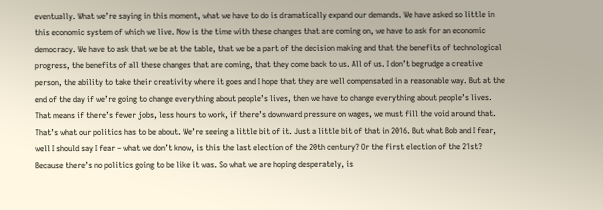eventually. What we’re saying in this moment, what we have to do is dramatically expand our demands. We have asked so little in this economic system of which we live. Now is the time with these changes that are coming on, we have to ask for an economic democracy. We have to ask that we be at the table, that we be a part of the decision making and that the benefits of technological progress, the benefits of all these changes that are coming, that they come back to us. All of us. I don’t begrudge a creative person, the ability to take their creativity where it goes and I hope that they are well compensated in a reasonable way. But at the end of the day if we’re going to change everything about people’s lives, then we have to change everything about people’s lives. That means if there’s fewer jobs, less hours to work, if there’s downward pressure on wages, we must fill the void around that. That’s what our politics has to be about. We’re seeing a little bit of it. Just a little bit of that in 2016. But what Bob and I fear, well I should say I fear – what we don’t know, is this the last election of the 20th century? Or the first election of the 21st? Because there’s no politics going to be like it was. So what we are hoping desperately, is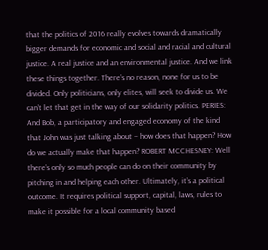that the politics of 2016 really evolves towards dramatically bigger demands for economic and social and racial and cultural justice. A real justice and an environmental justice. And we link these things together. There’s no reason, none for us to be divided. Only politicians, only elites, will seek to divide us. We can’t let that get in the way of our solidarity politics. PERIES: And Bob, a participatory and engaged economy of the kind that John was just talking about – how does that happen? How do we actually make that happen? ROBERT MCCHESNEY: Well there’s only so much people can do on their community by pitching in and helping each other. Ultimately, it’s a political outcome. It requires political support, capital, laws, rules to make it possible for a local community based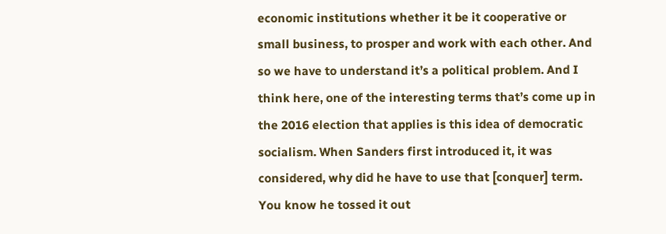economic institutions whether it be it cooperative or small business, to prosper and work with each other. And so we have to understand it’s a political problem. And I think here, one of the interesting terms that’s come up in the 2016 election that applies is this idea of democratic socialism. When Sanders first introduced it, it was considered, why did he have to use that [conquer] term. You know he tossed it out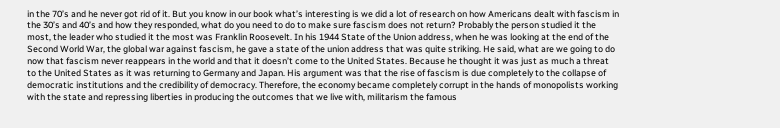in the 70’s and he never got rid of it. But you know in our book what’s interesting is we did a lot of research on how Americans dealt with fascism in the 30’s and 40’s and how they responded, what do you need to do to make sure fascism does not return? Probably the person studied it the most, the leader who studied it the most was Franklin Roosevelt. In his 1944 State of the Union address, when he was looking at the end of the Second World War, the global war against fascism, he gave a state of the union address that was quite striking. He said, what are we going to do now that fascism never reappears in the world and that it doesn’t come to the United States. Because he thought it was just as much a threat to the United States as it was returning to Germany and Japan. His argument was that the rise of fascism is due completely to the collapse of democratic institutions and the credibility of democracy. Therefore, the economy became completely corrupt in the hands of monopolists working with the state and repressing liberties in producing the outcomes that we live with, militarism the famous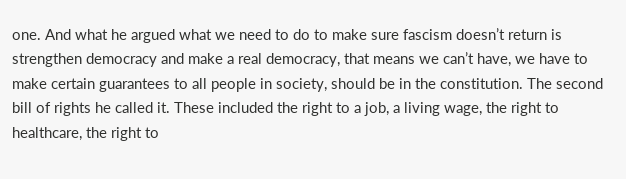one. And what he argued what we need to do to make sure fascism doesn’t return is strengthen democracy and make a real democracy, that means we can’t have, we have to make certain guarantees to all people in society, should be in the constitution. The second bill of rights he called it. These included the right to a job, a living wage, the right to healthcare, the right to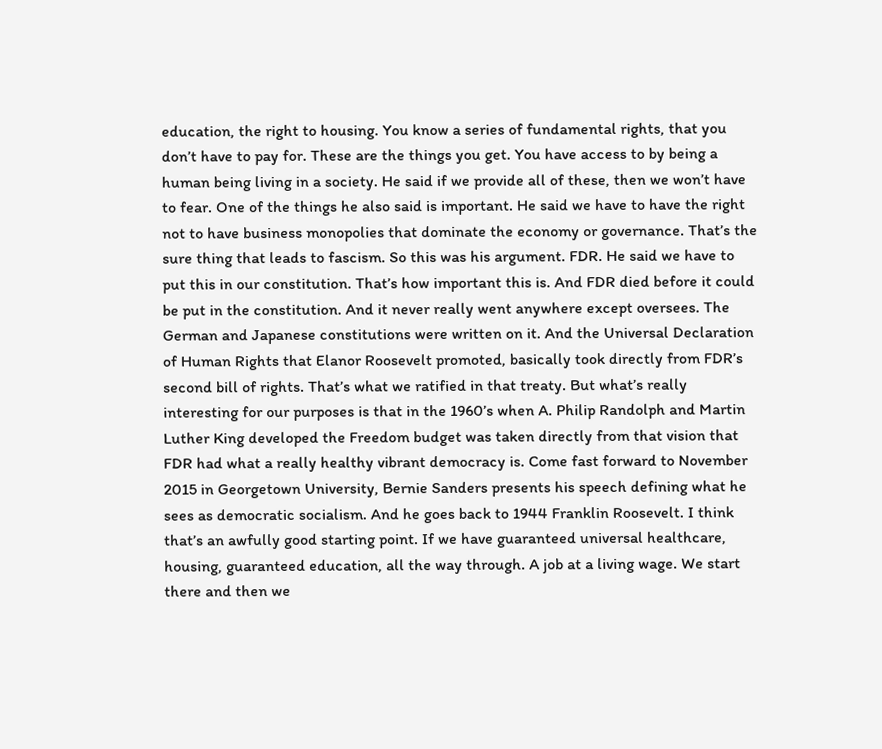education, the right to housing. You know a series of fundamental rights, that you don’t have to pay for. These are the things you get. You have access to by being a human being living in a society. He said if we provide all of these, then we won’t have to fear. One of the things he also said is important. He said we have to have the right not to have business monopolies that dominate the economy or governance. That’s the sure thing that leads to fascism. So this was his argument. FDR. He said we have to put this in our constitution. That’s how important this is. And FDR died before it could be put in the constitution. And it never really went anywhere except oversees. The German and Japanese constitutions were written on it. And the Universal Declaration of Human Rights that Elanor Roosevelt promoted, basically took directly from FDR’s second bill of rights. That’s what we ratified in that treaty. But what’s really interesting for our purposes is that in the 1960’s when A. Philip Randolph and Martin Luther King developed the Freedom budget was taken directly from that vision that FDR had what a really healthy vibrant democracy is. Come fast forward to November 2015 in Georgetown University, Bernie Sanders presents his speech defining what he sees as democratic socialism. And he goes back to 1944 Franklin Roosevelt. I think that’s an awfully good starting point. If we have guaranteed universal healthcare, housing, guaranteed education, all the way through. A job at a living wage. We start there and then we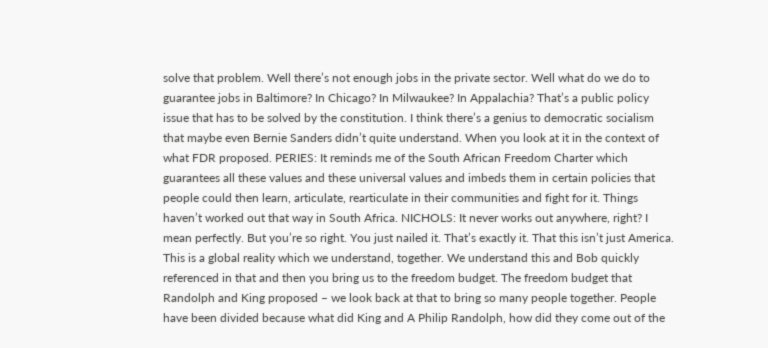solve that problem. Well there’s not enough jobs in the private sector. Well what do we do to guarantee jobs in Baltimore? In Chicago? In Milwaukee? In Appalachia? That’s a public policy issue that has to be solved by the constitution. I think there’s a genius to democratic socialism that maybe even Bernie Sanders didn’t quite understand. When you look at it in the context of what FDR proposed. PERIES: It reminds me of the South African Freedom Charter which guarantees all these values and these universal values and imbeds them in certain policies that people could then learn, articulate, rearticulate in their communities and fight for it. Things haven’t worked out that way in South Africa. NICHOLS: It never works out anywhere, right? I mean perfectly. But you’re so right. You just nailed it. That’s exactly it. That this isn’t just America. This is a global reality which we understand, together. We understand this and Bob quickly referenced in that and then you bring us to the freedom budget. The freedom budget that Randolph and King proposed – we look back at that to bring so many people together. People have been divided because what did King and A Philip Randolph, how did they come out of the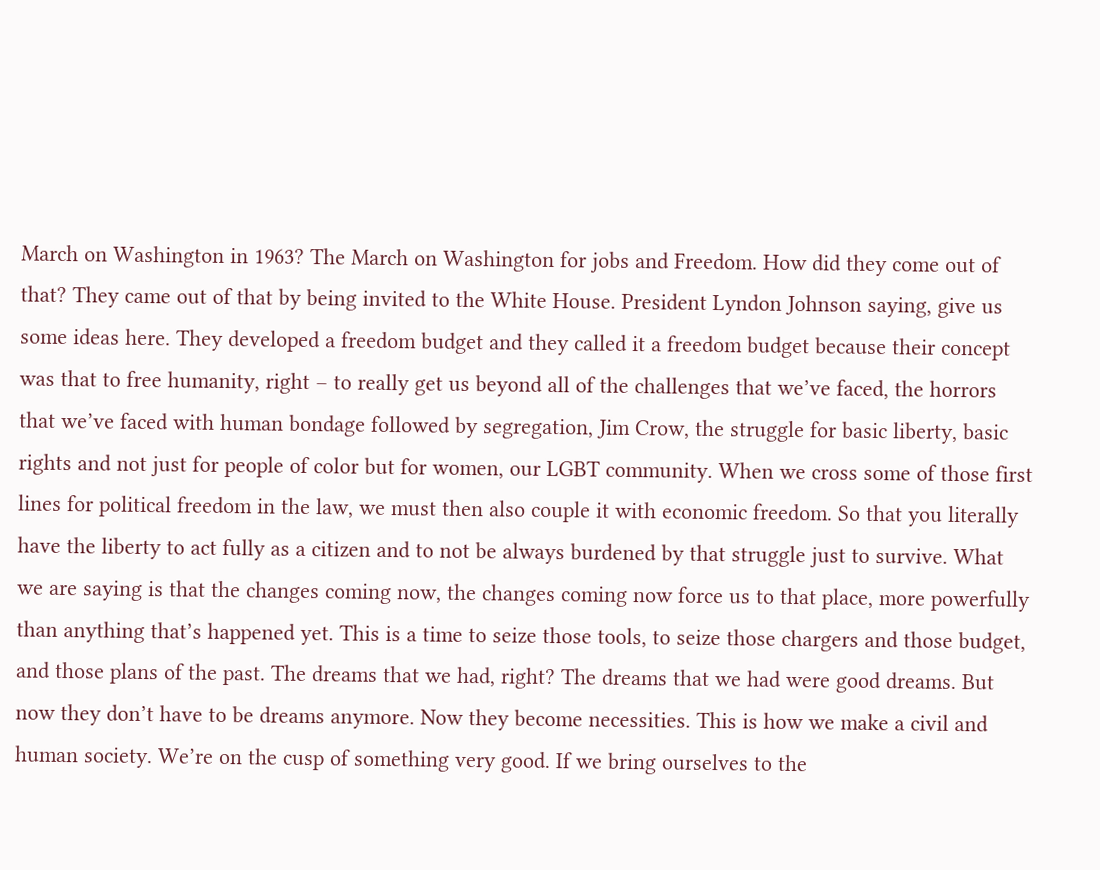March on Washington in 1963? The March on Washington for jobs and Freedom. How did they come out of that? They came out of that by being invited to the White House. President Lyndon Johnson saying, give us some ideas here. They developed a freedom budget and they called it a freedom budget because their concept was that to free humanity, right – to really get us beyond all of the challenges that we’ve faced, the horrors that we’ve faced with human bondage followed by segregation, Jim Crow, the struggle for basic liberty, basic rights and not just for people of color but for women, our LGBT community. When we cross some of those first lines for political freedom in the law, we must then also couple it with economic freedom. So that you literally have the liberty to act fully as a citizen and to not be always burdened by that struggle just to survive. What we are saying is that the changes coming now, the changes coming now force us to that place, more powerfully than anything that’s happened yet. This is a time to seize those tools, to seize those chargers and those budget, and those plans of the past. The dreams that we had, right? The dreams that we had were good dreams. But now they don’t have to be dreams anymore. Now they become necessities. This is how we make a civil and human society. We’re on the cusp of something very good. If we bring ourselves to the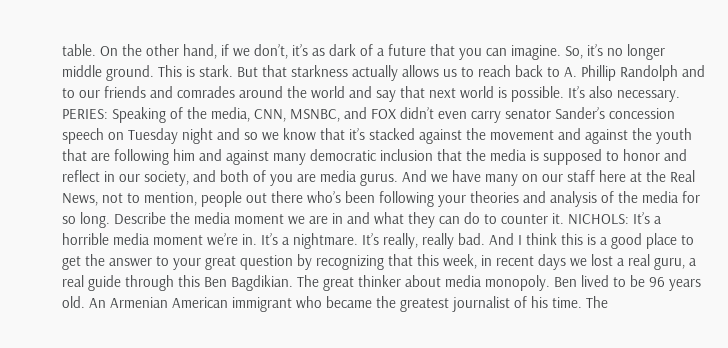table. On the other hand, if we don’t, it’s as dark of a future that you can imagine. So, it’s no longer middle ground. This is stark. But that starkness actually allows us to reach back to A. Phillip Randolph and to our friends and comrades around the world and say that next world is possible. It’s also necessary. PERIES: Speaking of the media, CNN, MSNBC, and FOX didn’t even carry senator Sander’s concession speech on Tuesday night and so we know that it’s stacked against the movement and against the youth that are following him and against many democratic inclusion that the media is supposed to honor and reflect in our society, and both of you are media gurus. And we have many on our staff here at the Real News, not to mention, people out there who’s been following your theories and analysis of the media for so long. Describe the media moment we are in and what they can do to counter it. NICHOLS: It’s a horrible media moment we’re in. It’s a nightmare. It’s really, really bad. And I think this is a good place to get the answer to your great question by recognizing that this week, in recent days we lost a real guru, a real guide through this Ben Bagdikian. The great thinker about media monopoly. Ben lived to be 96 years old. An Armenian American immigrant who became the greatest journalist of his time. The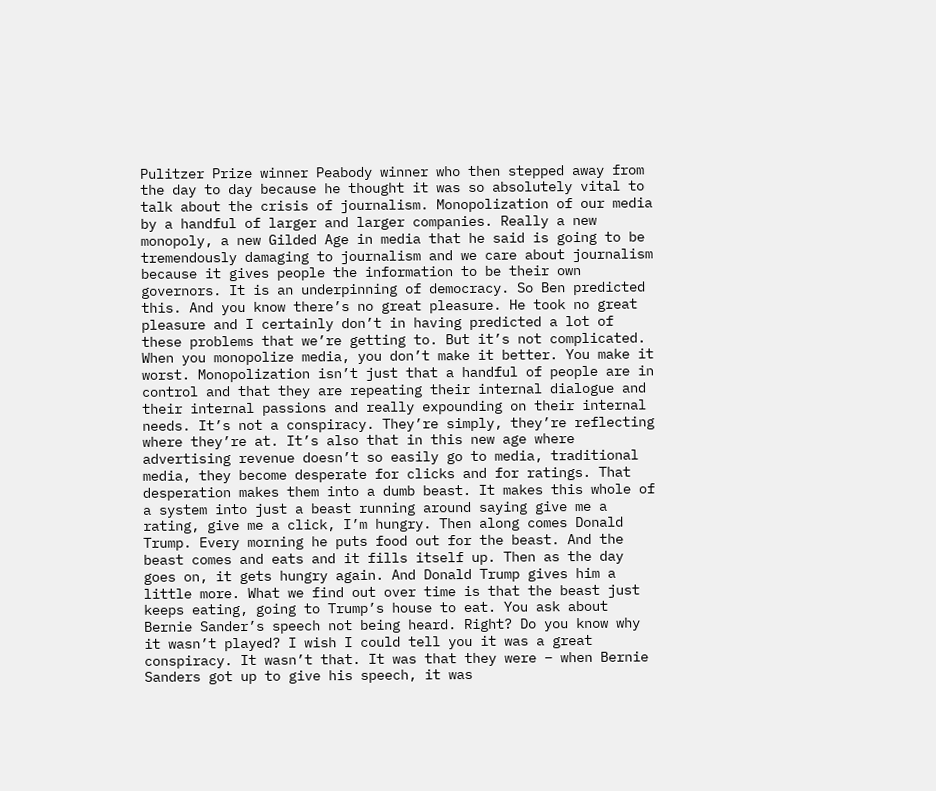Pulitzer Prize winner Peabody winner who then stepped away from the day to day because he thought it was so absolutely vital to talk about the crisis of journalism. Monopolization of our media by a handful of larger and larger companies. Really a new monopoly, a new Gilded Age in media that he said is going to be tremendously damaging to journalism and we care about journalism because it gives people the information to be their own governors. It is an underpinning of democracy. So Ben predicted this. And you know there’s no great pleasure. He took no great pleasure and I certainly don’t in having predicted a lot of these problems that we’re getting to. But it’s not complicated. When you monopolize media, you don’t make it better. You make it worst. Monopolization isn’t just that a handful of people are in control and that they are repeating their internal dialogue and their internal passions and really expounding on their internal needs. It’s not a conspiracy. They’re simply, they’re reflecting where they’re at. It’s also that in this new age where advertising revenue doesn’t so easily go to media, traditional media, they become desperate for clicks and for ratings. That desperation makes them into a dumb beast. It makes this whole of a system into just a beast running around saying give me a rating, give me a click, I’m hungry. Then along comes Donald Trump. Every morning he puts food out for the beast. And the beast comes and eats and it fills itself up. Then as the day goes on, it gets hungry again. And Donald Trump gives him a little more. What we find out over time is that the beast just keeps eating, going to Trump’s house to eat. You ask about Bernie Sander’s speech not being heard. Right? Do you know why it wasn’t played? I wish I could tell you it was a great conspiracy. It wasn’t that. It was that they were – when Bernie Sanders got up to give his speech, it was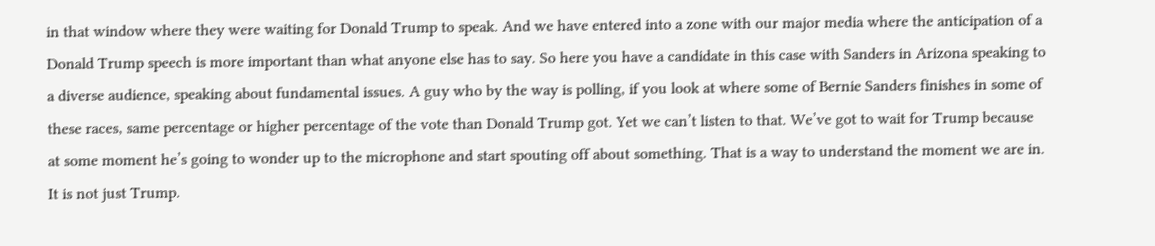in that window where they were waiting for Donald Trump to speak. And we have entered into a zone with our major media where the anticipation of a Donald Trump speech is more important than what anyone else has to say. So here you have a candidate in this case with Sanders in Arizona speaking to a diverse audience, speaking about fundamental issues. A guy who by the way is polling, if you look at where some of Bernie Sanders finishes in some of these races, same percentage or higher percentage of the vote than Donald Trump got. Yet we can’t listen to that. We’ve got to wait for Trump because at some moment he’s going to wonder up to the microphone and start spouting off about something. That is a way to understand the moment we are in. It is not just Trump.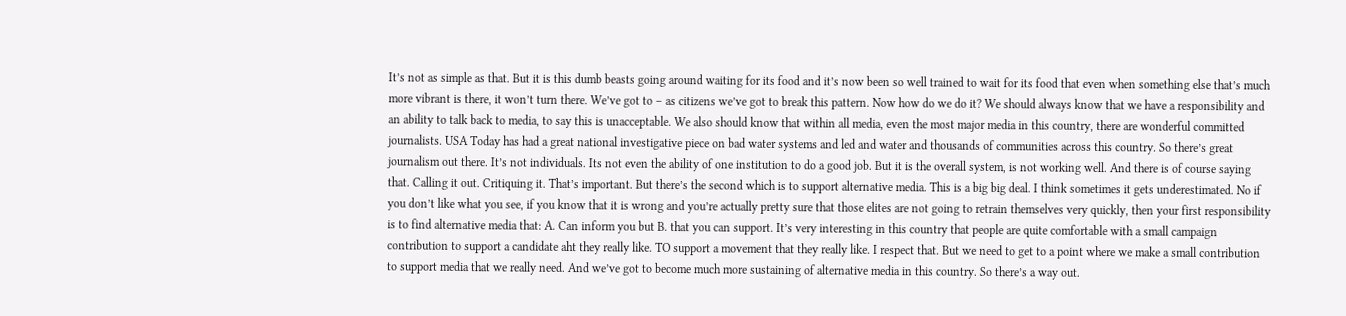It’s not as simple as that. But it is this dumb beasts going around waiting for its food and it’s now been so well trained to wait for its food that even when something else that’s much more vibrant is there, it won’t turn there. We’ve got to – as citizens we’ve got to break this pattern. Now how do we do it? We should always know that we have a responsibility and an ability to talk back to media, to say this is unacceptable. We also should know that within all media, even the most major media in this country, there are wonderful committed journalists. USA Today has had a great national investigative piece on bad water systems and led and water and thousands of communities across this country. So there’s great journalism out there. It’s not individuals. Its not even the ability of one institution to do a good job. But it is the overall system, is not working well. And there is of course saying that. Calling it out. Critiquing it. That’s important. But there’s the second which is to support alternative media. This is a big big deal. I think sometimes it gets underestimated. No if you don’t like what you see, if you know that it is wrong and you’re actually pretty sure that those elites are not going to retrain themselves very quickly, then your first responsibility is to find alternative media that: A. Can inform you but B. that you can support. It’s very interesting in this country that people are quite comfortable with a small campaign contribution to support a candidate aht they really like. TO support a movement that they really like. I respect that. But we need to get to a point where we make a small contribution to support media that we really need. And we’ve got to become much more sustaining of alternative media in this country. So there’s a way out.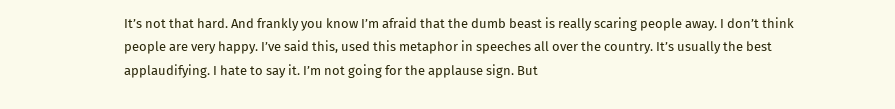It’s not that hard. And frankly you know I’m afraid that the dumb beast is really scaring people away. I don’t think people are very happy. I’ve said this, used this metaphor in speeches all over the country. It’s usually the best applaudifying. I hate to say it. I’m not going for the applause sign. But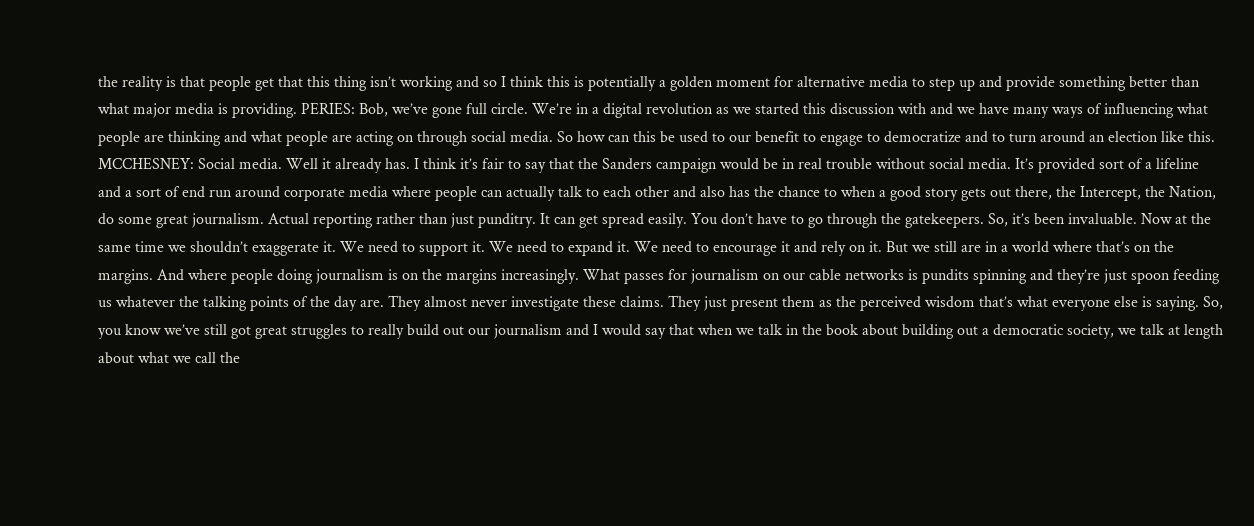the reality is that people get that this thing isn’t working and so I think this is potentially a golden moment for alternative media to step up and provide something better than what major media is providing. PERIES: Bob, we’ve gone full circle. We’re in a digital revolution as we started this discussion with and we have many ways of influencing what people are thinking and what people are acting on through social media. So how can this be used to our benefit to engage to democratize and to turn around an election like this. MCCHESNEY: Social media. Well it already has. I think it’s fair to say that the Sanders campaign would be in real trouble without social media. It’s provided sort of a lifeline and a sort of end run around corporate media where people can actually talk to each other and also has the chance to when a good story gets out there, the Intercept, the Nation, do some great journalism. Actual reporting rather than just punditry. It can get spread easily. You don’t have to go through the gatekeepers. So, it’s been invaluable. Now at the same time we shouldn’t exaggerate it. We need to support it. We need to expand it. We need to encourage it and rely on it. But we still are in a world where that’s on the margins. And where people doing journalism is on the margins increasingly. What passes for journalism on our cable networks is pundits spinning and they’re just spoon feeding us whatever the talking points of the day are. They almost never investigate these claims. They just present them as the perceived wisdom that’s what everyone else is saying. So, you know we’ve still got great struggles to really build out our journalism and I would say that when we talk in the book about building out a democratic society, we talk at length about what we call the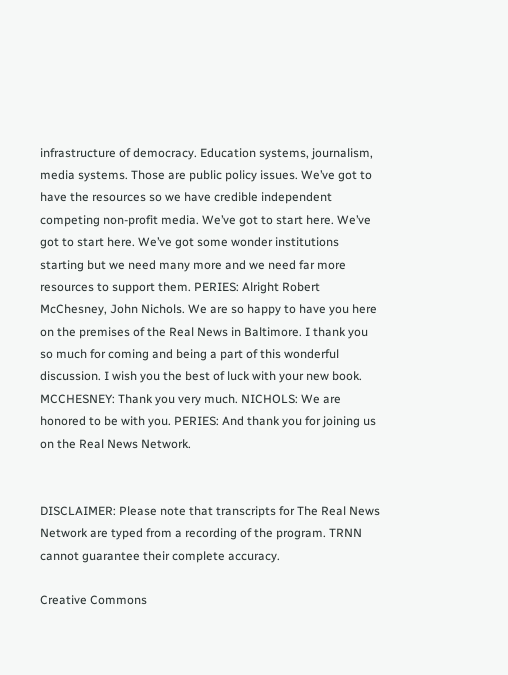infrastructure of democracy. Education systems, journalism, media systems. Those are public policy issues. We’ve got to have the resources so we have credible independent competing non-profit media. We’ve got to start here. We’ve got to start here. We’ve got some wonder institutions starting but we need many more and we need far more resources to support them. PERIES: Alright Robert McChesney, John Nichols. We are so happy to have you here on the premises of the Real News in Baltimore. I thank you so much for coming and being a part of this wonderful discussion. I wish you the best of luck with your new book. MCCHESNEY: Thank you very much. NICHOLS: We are honored to be with you. PERIES: And thank you for joining us on the Real News Network.


DISCLAIMER: Please note that transcripts for The Real News Network are typed from a recording of the program. TRNN cannot guarantee their complete accuracy.

Creative Commons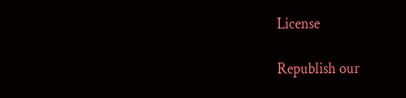License

Republish our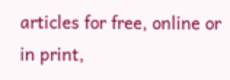articles for free, online or in print,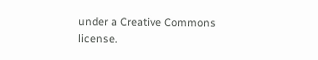under a Creative Commons license.